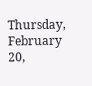Thursday, February 20,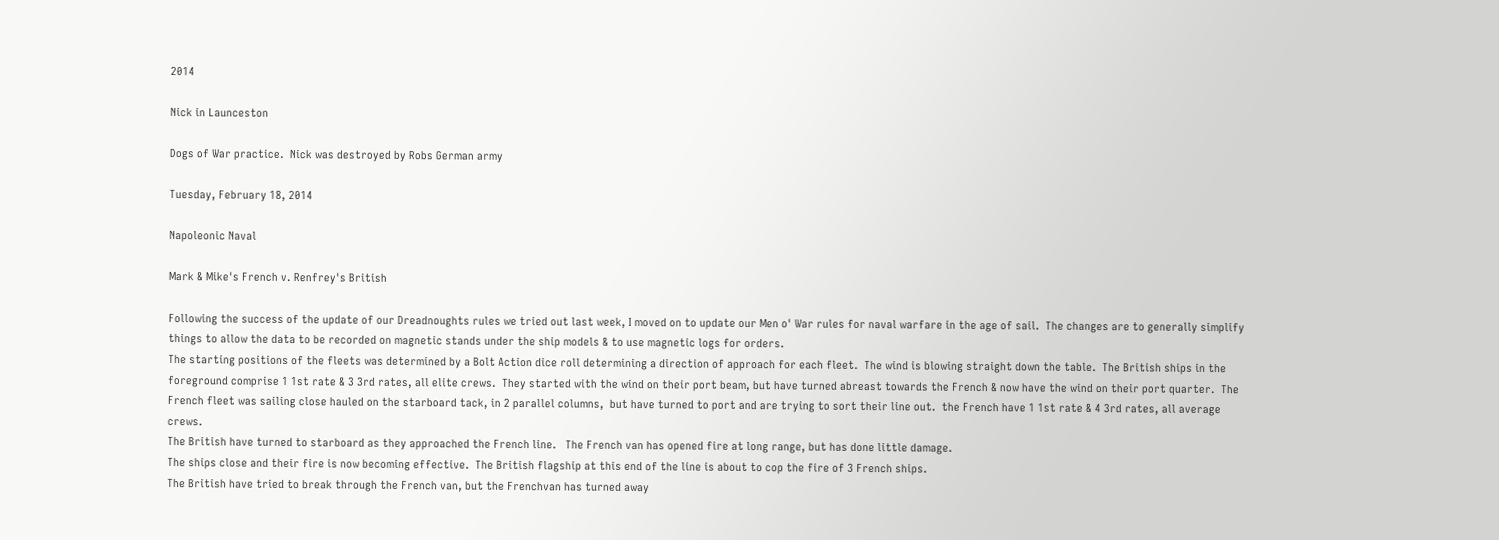2014

Nick in Launceston

Dogs of War practice.  Nick was destroyed by Robs German army

Tuesday, February 18, 2014

Napoleonic Naval

Mark & Mike's French v. Renfrey's British

Following the success of the update of our Dreadnoughts rules we tried out last week, I moved on to update our Men o' War rules for naval warfare in the age of sail.  The changes are to generally simplify things to allow the data to be recorded on magnetic stands under the ship models & to use magnetic logs for orders.
The starting positions of the fleets was determined by a Bolt Action dice roll determining a direction of approach for each fleet.  The wind is blowing straight down the table.  The British ships in the foreground comprise 1 1st rate & 3 3rd rates, all elite crews.  They started with the wind on their port beam, but have turned abreast towards the French & now have the wind on their port quarter.  The French fleet was sailing close hauled on the starboard tack, in 2 parallel columns,  but have turned to port and are trying to sort their line out.  the French have 1 1st rate & 4 3rd rates, all average crews.
The British have turned to starboard as they approached the French line.   The French van has opened fire at long range, but has done little damage.
The ships close and their fire is now becoming effective.  The British flagship at this end of the line is about to cop the fire of 3 French ships.
The British have tried to break through the French van, but the Frenchvan has turned away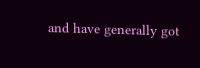and have generally got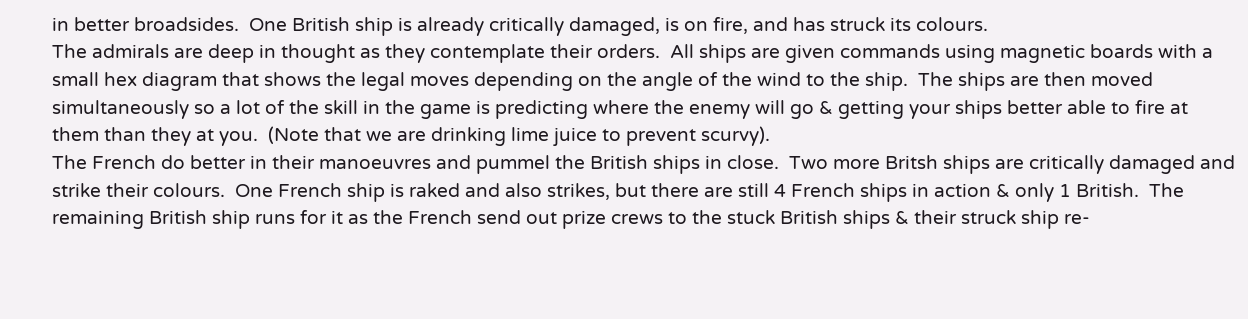in better broadsides.  One British ship is already critically damaged, is on fire, and has struck its colours.
The admirals are deep in thought as they contemplate their orders.  All ships are given commands using magnetic boards with a small hex diagram that shows the legal moves depending on the angle of the wind to the ship.  The ships are then moved simultaneously so a lot of the skill in the game is predicting where the enemy will go & getting your ships better able to fire at them than they at you.  (Note that we are drinking lime juice to prevent scurvy).
The French do better in their manoeuvres and pummel the British ships in close.  Two more Britsh ships are critically damaged and strike their colours.  One French ship is raked and also strikes, but there are still 4 French ships in action & only 1 British.  The remaining British ship runs for it as the French send out prize crews to the stuck British ships & their struck ship re-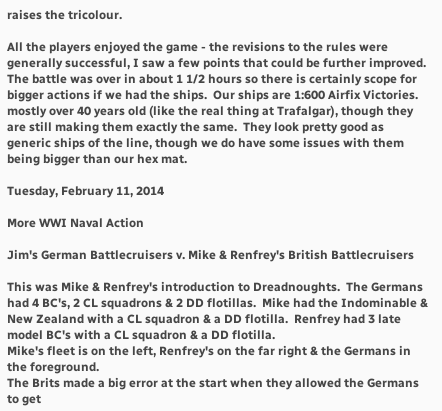raises the tricolour.

All the players enjoyed the game - the revisions to the rules were generally successful, I saw a few points that could be further improved.  The battle was over in about 1 1/2 hours so there is certainly scope for bigger actions if we had the ships.  Our ships are 1:600 Airfix Victories. mostly over 40 years old (like the real thing at Trafalgar), though they are still making them exactly the same.  They look pretty good as generic ships of the line, though we do have some issues with them being bigger than our hex mat.

Tuesday, February 11, 2014

More WWI Naval Action

Jim's German Battlecruisers v. Mike & Renfrey's British Battlecruisers

This was Mike & Renfrey's introduction to Dreadnoughts.  The Germans had 4 BC's, 2 CL squadrons & 2 DD flotillas.  Mike had the Indominable & New Zealand with a CL squadron & a DD flotilla.  Renfrey had 3 late model BC's with a CL squadron & a DD flotilla.
Mike's fleet is on the left, Renfrey's on the far right & the Germans in the foreground.
The Brits made a big error at the start when they allowed the Germans to get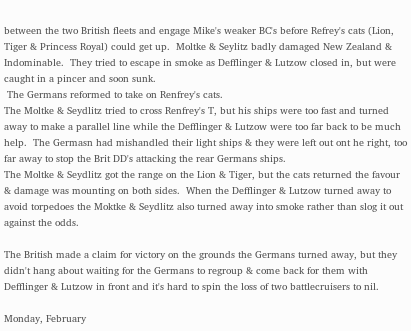between the two British fleets and engage Mike's weaker BC's before Refrey's cats (Lion, Tiger & Princess Royal) could get up.  Moltke & Seylitz badly damaged New Zealand & Indominable.  They tried to escape in smoke as Defflinger & Lutzow closed in, but were caught in a pincer and soon sunk.
 The Germans reformed to take on Renfrey's cats.
The Moltke & Seydlitz tried to cross Renfrey's T, but his ships were too fast and turned away to make a parallel line while the Defflinger & Lutzow were too far back to be much help.  The Germasn had mishandled their light ships & they were left out ont he right, too far away to stop the Brit DD's attacking the rear Germans ships.
The Moltke & Seydlitz got the range on the Lion & Tiger, but the cats returned the favour & damage was mounting on both sides.  When the Defflinger & Lutzow turned away to avoid torpedoes the Moktke & Seydlitz also turned away into smoke rather than slog it out against the odds.

The British made a claim for victory on the grounds the Germans turned away, but they didn't hang about waiting for the Germans to regroup & come back for them with Defflinger & Lutzow in front and it's hard to spin the loss of two battlecruisers to nil.

Monday, February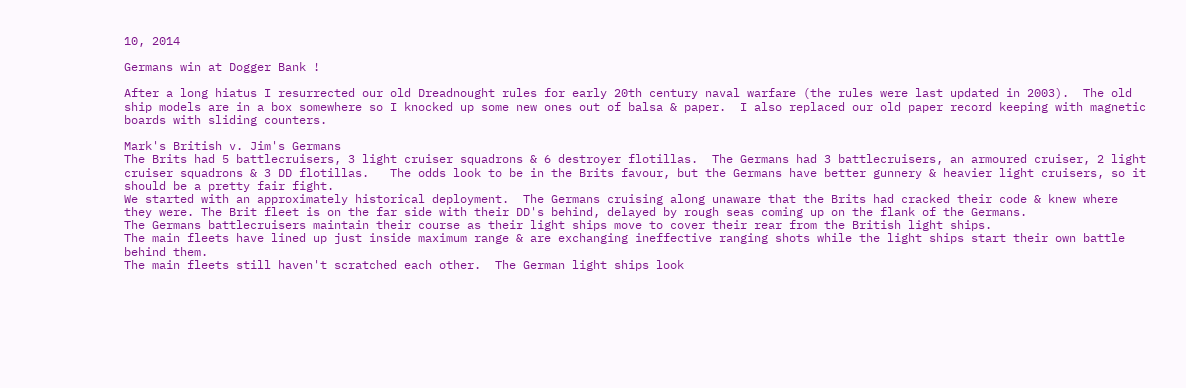10, 2014

Germans win at Dogger Bank !

After a long hiatus I resurrected our old Dreadnought rules for early 20th century naval warfare (the rules were last updated in 2003).  The old ship models are in a box somewhere so I knocked up some new ones out of balsa & paper.  I also replaced our old paper record keeping with magnetic boards with sliding counters.

Mark's British v. Jim's Germans
The Brits had 5 battlecruisers, 3 light cruiser squadrons & 6 destroyer flotillas.  The Germans had 3 battlecruisers, an armoured cruiser, 2 light cruiser squadrons & 3 DD flotillas.   The odds look to be in the Brits favour, but the Germans have better gunnery & heavier light cruisers, so it should be a pretty fair fight.
We started with an approximately historical deployment.  The Germans cruising along unaware that the Brits had cracked their code & knew where they were. The Brit fleet is on the far side with their DD's behind, delayed by rough seas coming up on the flank of the Germans.
The Germans battlecruisers maintain their course as their light ships move to cover their rear from the British light ships.
The main fleets have lined up just inside maximum range & are exchanging ineffective ranging shots while the light ships start their own battle behind them.
The main fleets still haven't scratched each other.  The German light ships look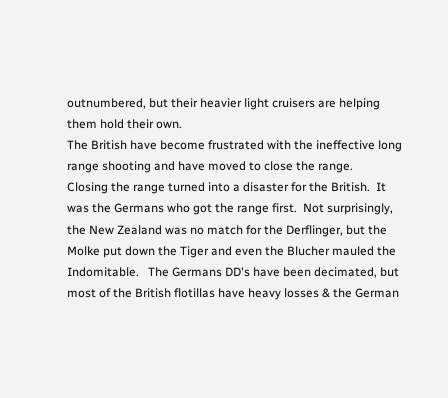outnumbered, but their heavier light cruisers are helping them hold their own.
The British have become frustrated with the ineffective long range shooting and have moved to close the range.
Closing the range turned into a disaster for the British.  It was the Germans who got the range first.  Not surprisingly, the New Zealand was no match for the Derflinger, but the Molke put down the Tiger and even the Blucher mauled the Indomitable.   The Germans DD's have been decimated, but most of the British flotillas have heavy losses & the German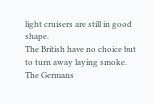light cruisers are still in good shape.
The British have no choice but to turn away laying smoke.  The Germans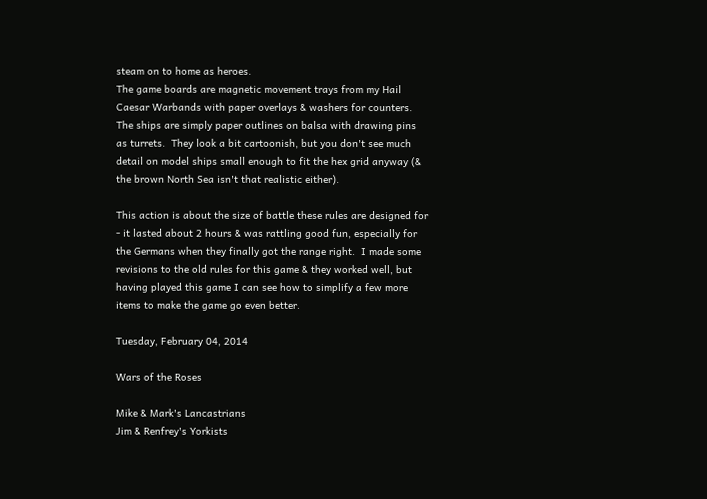steam on to home as heroes.
The game boards are magnetic movement trays from my Hail Caesar Warbands with paper overlays & washers for counters.  The ships are simply paper outlines on balsa with drawing pins as turrets.  They look a bit cartoonish, but you don't see much detail on model ships small enough to fit the hex grid anyway (& the brown North Sea isn't that realistic either).

This action is about the size of battle these rules are designed for - it lasted about 2 hours & was rattling good fun, especially for the Germans when they finally got the range right.  I made some revisions to the old rules for this game & they worked well, but having played this game I can see how to simplify a few more items to make the game go even better.

Tuesday, February 04, 2014

Wars of the Roses

Mike & Mark's Lancastrians
Jim & Renfrey's Yorkists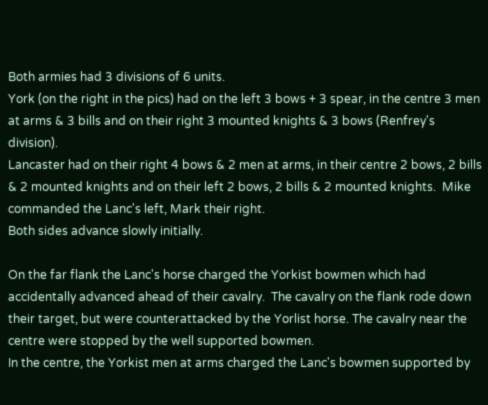Both armies had 3 divisions of 6 units.
York (on the right in the pics) had on the left 3 bows + 3 spear, in the centre 3 men at arms & 3 bills and on their right 3 mounted knights & 3 bows (Renfrey's division).
Lancaster had on their right 4 bows & 2 men at arms, in their centre 2 bows, 2 bills & 2 mounted knights and on their left 2 bows, 2 bills & 2 mounted knights.  Mike commanded the Lanc's left, Mark their right.
Both sides advance slowly initially.

On the far flank the Lanc's horse charged the Yorkist bowmen which had accidentally advanced ahead of their cavalry.  The cavalry on the flank rode down their target, but were counterattacked by the Yorlist horse. The cavalry near the centre were stopped by the well supported bowmen.
In the centre, the Yorkist men at arms charged the Lanc's bowmen supported by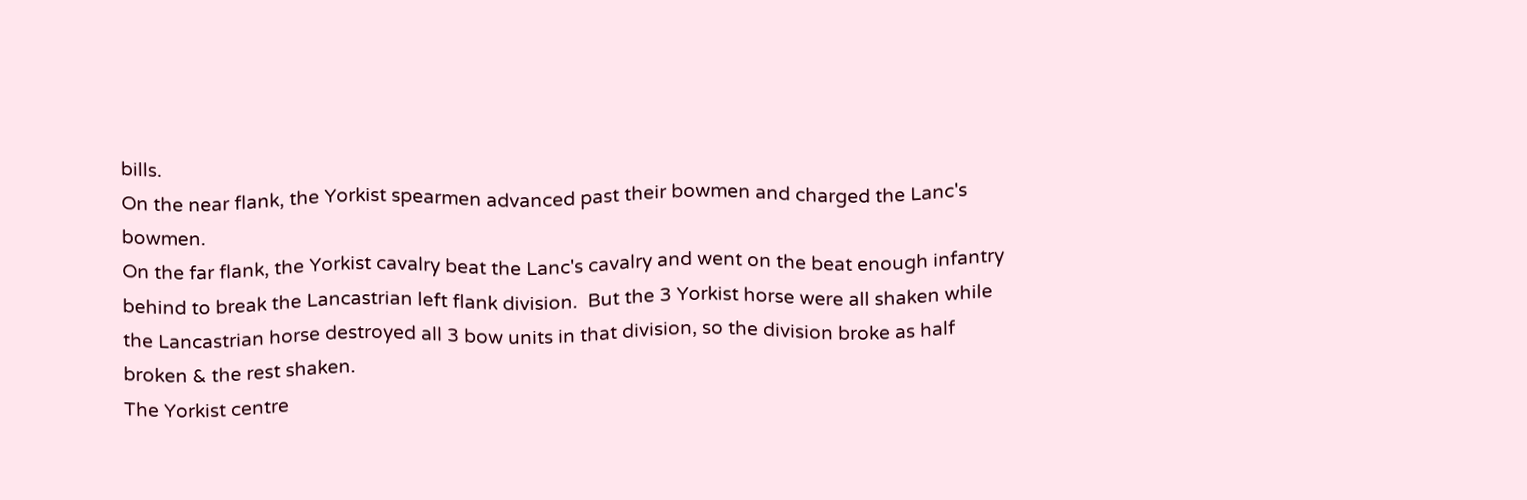bills.
On the near flank, the Yorkist spearmen advanced past their bowmen and charged the Lanc's bowmen.
On the far flank, the Yorkist cavalry beat the Lanc's cavalry and went on the beat enough infantry behind to break the Lancastrian left flank division.  But the 3 Yorkist horse were all shaken while the Lancastrian horse destroyed all 3 bow units in that division, so the division broke as half broken & the rest shaken.
The Yorkist centre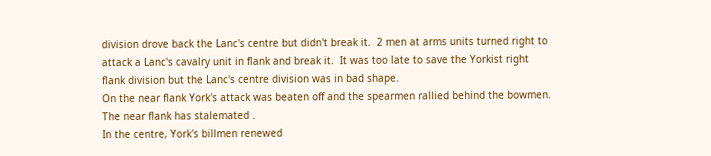division drove back the Lanc's centre but didn't break it.  2 men at arms units turned right to attack a Lanc's cavalry unit in flank and break it.  It was too late to save the Yorkist right flank division but the Lanc's centre division was in bad shape.
On the near flank York's attack was beaten off and the spearmen rallied behind the bowmen.
The near flank has stalemated .
In the centre, York's billmen renewed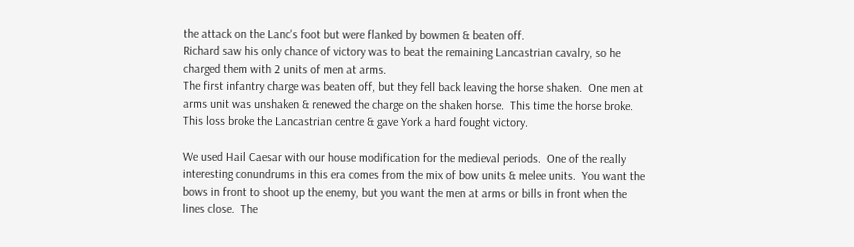the attack on the Lanc's foot but were flanked by bowmen & beaten off.
Richard saw his only chance of victory was to beat the remaining Lancastrian cavalry, so he charged them with 2 units of men at arms.
The first infantry charge was beaten off, but they fell back leaving the horse shaken.  One men at arms unit was unshaken & renewed the charge on the shaken horse.  This time the horse broke.  This loss broke the Lancastrian centre & gave York a hard fought victory.

We used Hail Caesar with our house modification for the medieval periods.  One of the really interesting conundrums in this era comes from the mix of bow units & melee units.  You want the bows in front to shoot up the enemy, but you want the men at arms or bills in front when the lines close.  The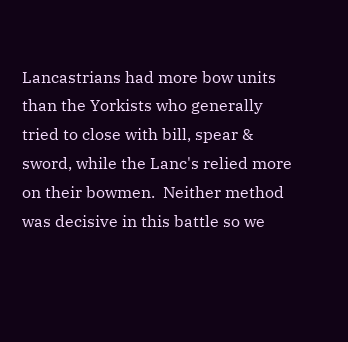Lancastrians had more bow units than the Yorkists who generally tried to close with bill, spear & sword, while the Lanc's relied more on their bowmen.  Neither method was decisive in this battle so we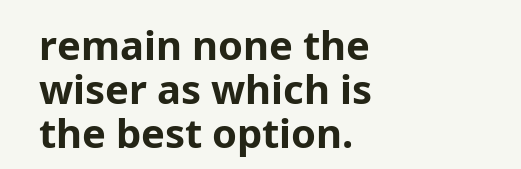remain none the wiser as which is the best option.